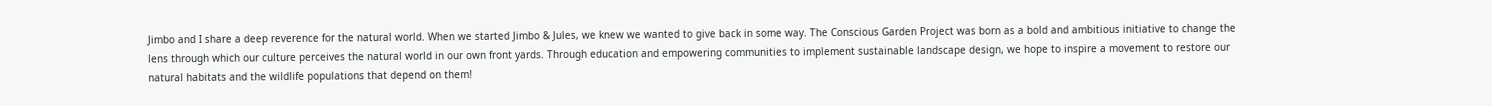Jimbo and I share a deep reverence for the natural world. When we started Jimbo & Jules, we knew we wanted to give back in some way. The Conscious Garden Project was born as a bold and ambitious initiative to change the lens through which our culture perceives the natural world in our own front yards. Through education and empowering communities to implement sustainable landscape design, we hope to inspire a movement to restore our natural habitats and the wildlife populations that depend on them!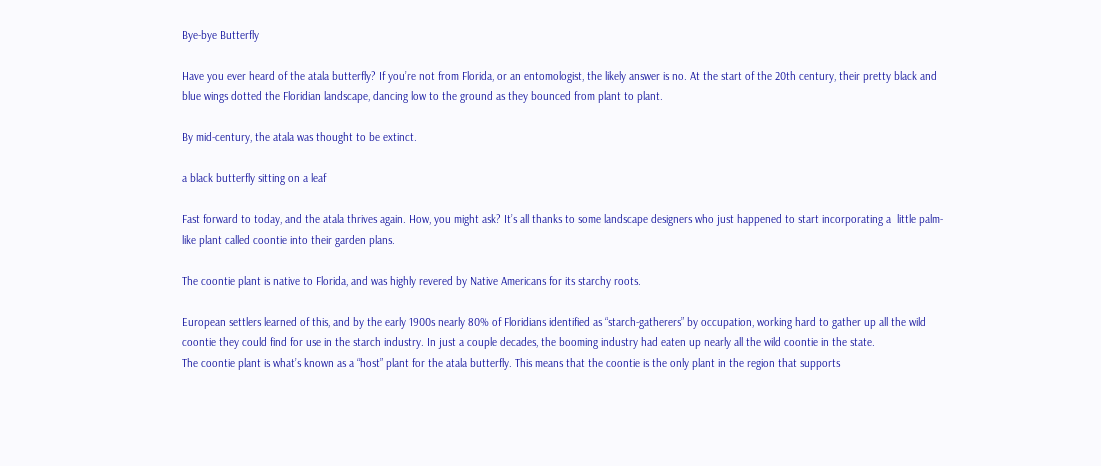Bye-bye Butterfly

Have you ever heard of the atala butterfly? If you’re not from Florida, or an entomologist, the likely answer is no. At the start of the 20th century, their pretty black and blue wings dotted the Floridian landscape, dancing low to the ground as they bounced from plant to plant.

By mid-century, the atala was thought to be extinct.

a black butterfly sitting on a leaf

Fast forward to today, and the atala thrives again. How, you might ask? It’s all thanks to some landscape designers who just happened to start incorporating a  little palm-like plant called coontie into their garden plans.

The coontie plant is native to Florida, and was highly revered by Native Americans for its starchy roots.

European settlers learned of this, and by the early 1900s nearly 80% of Floridians identified as “starch-gatherers” by occupation, working hard to gather up all the wild coontie they could find for use in the starch industry. In just a couple decades, the booming industry had eaten up nearly all the wild coontie in the state.
The coontie plant is what’s known as a “host” plant for the atala butterfly. This means that the coontie is the only plant in the region that supports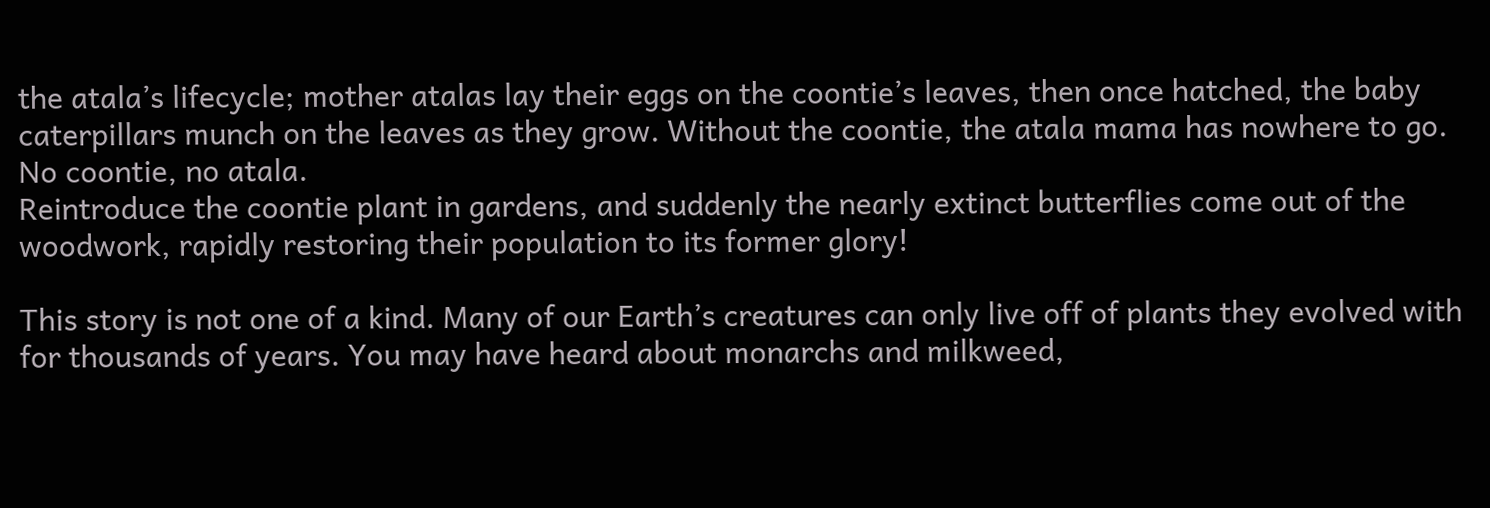the atala’s lifecycle; mother atalas lay their eggs on the coontie’s leaves, then once hatched, the baby caterpillars munch on the leaves as they grow. Without the coontie, the atala mama has nowhere to go. No coontie, no atala.
Reintroduce the coontie plant in gardens, and suddenly the nearly extinct butterflies come out of the woodwork, rapidly restoring their population to its former glory!

This story is not one of a kind. Many of our Earth’s creatures can only live off of plants they evolved with for thousands of years. You may have heard about monarchs and milkweed,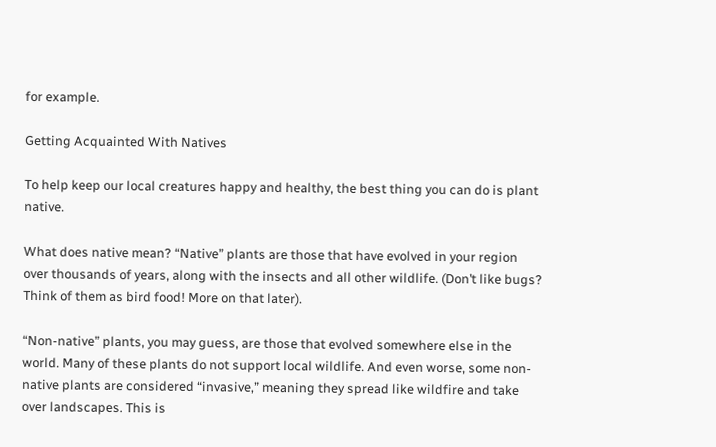for example.

Getting Acquainted With Natives

To help keep our local creatures happy and healthy, the best thing you can do is plant native.

What does native mean? “Native” plants are those that have evolved in your region over thousands of years, along with the insects and all other wildlife. (Don’t like bugs? Think of them as bird food! More on that later).

“Non-native” plants, you may guess, are those that evolved somewhere else in the world. Many of these plants do not support local wildlife. And even worse, some non-native plants are considered “invasive,” meaning they spread like wildfire and take over landscapes. This is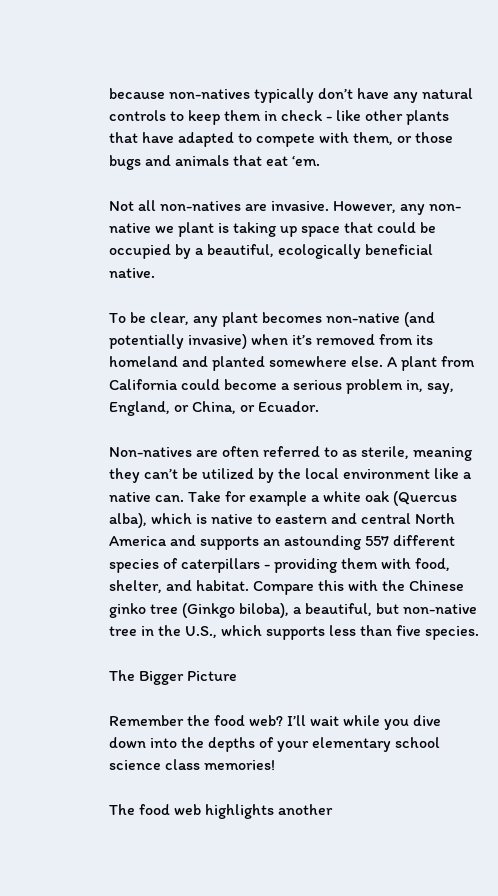because non-natives typically don’t have any natural controls to keep them in check - like other plants that have adapted to compete with them, or those bugs and animals that eat ‘em.

Not all non-natives are invasive. However, any non-native we plant is taking up space that could be occupied by a beautiful, ecologically beneficial native.

To be clear, any plant becomes non-native (and potentially invasive) when it’s removed from its homeland and planted somewhere else. A plant from California could become a serious problem in, say, England, or China, or Ecuador.

Non-natives are often referred to as sterile, meaning they can’t be utilized by the local environment like a native can. Take for example a white oak (Quercus alba), which is native to eastern and central North America and supports an astounding 557 different species of caterpillars - providing them with food, shelter, and habitat. Compare this with the Chinese ginko tree (Ginkgo biloba), a beautiful, but non-native tree in the U.S., which supports less than five species.

The Bigger Picture

Remember the food web? I’ll wait while you dive down into the depths of your elementary school science class memories!

The food web highlights another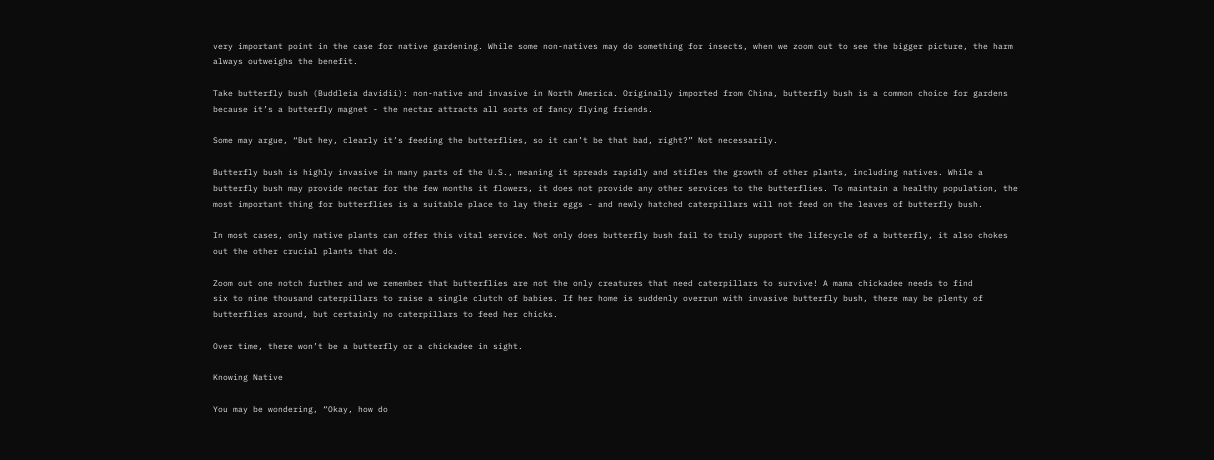very important point in the case for native gardening. While some non-natives may do something for insects, when we zoom out to see the bigger picture, the harm always outweighs the benefit.

Take butterfly bush (Buddleia davidii): non-native and invasive in North America. Originally imported from China, butterfly bush is a common choice for gardens because it’s a butterfly magnet - the nectar attracts all sorts of fancy flying friends.

Some may argue, “But hey, clearly it’s feeding the butterflies, so it can’t be that bad, right?” Not necessarily.

Butterfly bush is highly invasive in many parts of the U.S., meaning it spreads rapidly and stifles the growth of other plants, including natives. While a butterfly bush may provide nectar for the few months it flowers, it does not provide any other services to the butterflies. To maintain a healthy population, the most important thing for butterflies is a suitable place to lay their eggs - and newly hatched caterpillars will not feed on the leaves of butterfly bush.

In most cases, only native plants can offer this vital service. Not only does butterfly bush fail to truly support the lifecycle of a butterfly, it also chokes out the other crucial plants that do.

Zoom out one notch further and we remember that butterflies are not the only creatures that need caterpillars to survive! A mama chickadee needs to find
six to nine thousand caterpillars to raise a single clutch of babies. If her home is suddenly overrun with invasive butterfly bush, there may be plenty of butterflies around, but certainly no caterpillars to feed her chicks.

Over time, there won’t be a butterfly or a chickadee in sight.

Knowing Native

You may be wondering, “Okay, how do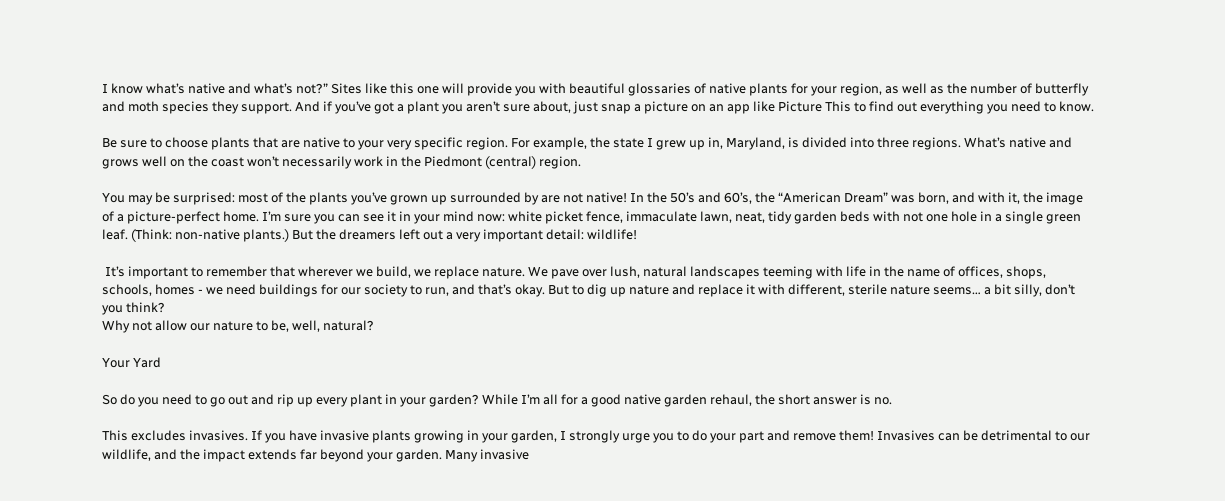I know what’s native and what’s not?” Sites like this one will provide you with beautiful glossaries of native plants for your region, as well as the number of butterfly and moth species they support. And if you’ve got a plant you aren’t sure about, just snap a picture on an app like Picture This to find out everything you need to know.

Be sure to choose plants that are native to your very specific region. For example, the state I grew up in, Maryland, is divided into three regions. What’s native and grows well on the coast won’t necessarily work in the Piedmont (central) region.

You may be surprised: most of the plants you’ve grown up surrounded by are not native! In the 50’s and 60’s, the “American Dream” was born, and with it, the image of a picture-perfect home. I’m sure you can see it in your mind now: white picket fence, immaculate lawn, neat, tidy garden beds with not one hole in a single green leaf. (Think: non-native plants.) But the dreamers left out a very important detail: wildlife!

 It’s important to remember that wherever we build, we replace nature. We pave over lush, natural landscapes teeming with life in the name of offices, shops, schools, homes - we need buildings for our society to run, and that’s okay. But to dig up nature and replace it with different, sterile nature seems… a bit silly, don’t you think?
Why not allow our nature to be, well, natural?

Your Yard

So do you need to go out and rip up every plant in your garden? While I’m all for a good native garden rehaul, the short answer is no.

This excludes invasives. If you have invasive plants growing in your garden, I strongly urge you to do your part and remove them! Invasives can be detrimental to our wildlife, and the impact extends far beyond your garden. Many invasive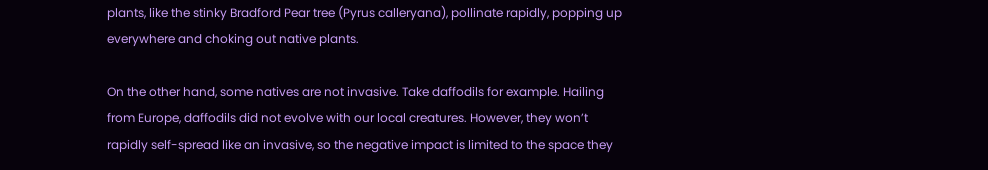plants, like the stinky Bradford Pear tree (Pyrus calleryana), pollinate rapidly, popping up everywhere and choking out native plants.

On the other hand, some natives are not invasive. Take daffodils for example. Hailing from Europe, daffodils did not evolve with our local creatures. However, they won’t rapidly self-spread like an invasive, so the negative impact is limited to the space they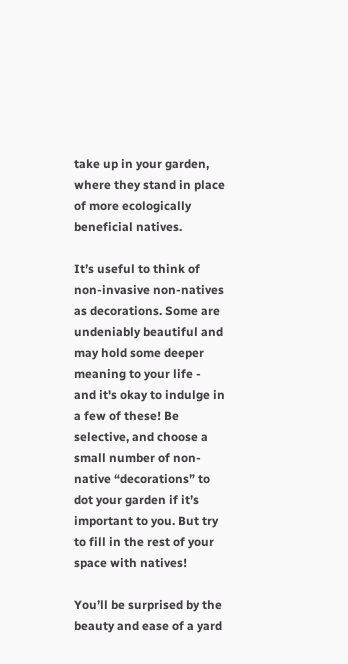take up in your garden, where they stand in place of more ecologically beneficial natives.

It’s useful to think of non-invasive non-natives as decorations. Some are undeniably beautiful and may hold some deeper meaning to your life - and it's okay to indulge in a few of these! Be selective, and choose a small number of non-native “decorations” to dot your garden if it’s important to you. But try to fill in the rest of your space with natives!

You’ll be surprised by the beauty and ease of a yard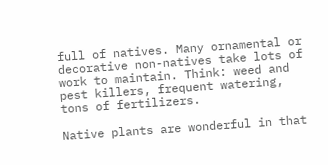full of natives. Many ornamental or decorative non-natives take lots of work to maintain. Think: weed and pest killers, frequent watering, tons of fertilizers.

Native plants are wonderful in that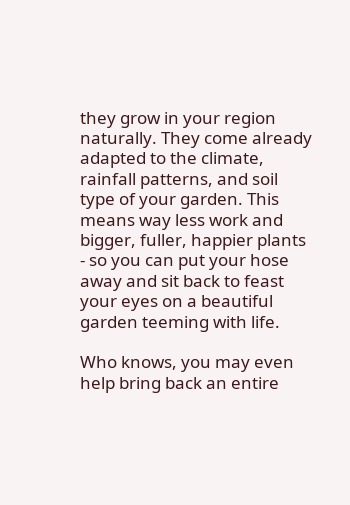they grow in your region naturally. They come already adapted to the climate, rainfall patterns, and soil type of your garden. This means way less work and bigger, fuller, happier plants - so you can put your hose away and sit back to feast your eyes on a beautiful garden teeming with life.

Who knows, you may even help bring back an entire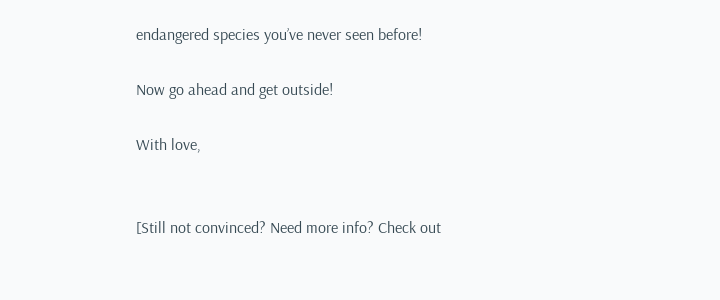endangered species you’ve never seen before!

Now go ahead and get outside!

With love,


[Still not convinced? Need more info? Check out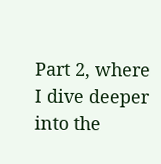Part 2, where I dive deeper into the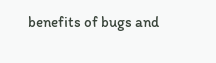benefits of bugs and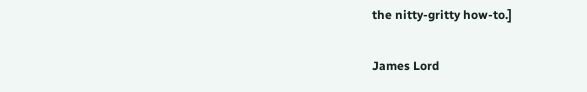the nitty-gritty how-to.]

James Lord